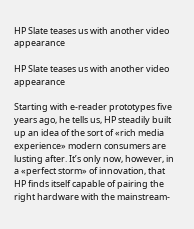HP Slate teases us with another video appearance

HP Slate teases us with another video appearance

Starting with e-reader prototypes five years ago, he tells us, HP steadily built up an idea of the sort of «rich media experience» modern consumers are lusting after. It’s only now, however, in a «perfect storm» of innovation, that HP finds itself capable of pairing the right hardware with the mainstream-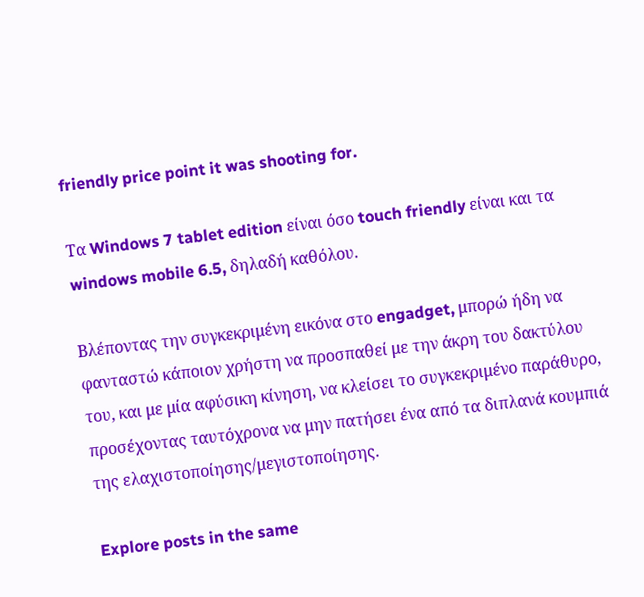friendly price point it was shooting for.

Τα Windows 7 tablet edition είναι όσο touch friendly είναι και τα windows mobile 6.5, δηλαδή καθόλου.

Βλέποντας την συγκεκριμένη εικόνα στο engadget, μπορώ ήδη να φανταστώ κάποιον χρήστη να προσπαθεί με την άκρη του δακτύλου του, και με μία αφύσικη κίνηση, να κλείσει το συγκεκριμένο παράθυρο, προσέχοντας ταυτόχρονα να μην πατήσει ένα από τα διπλανά κουμπιά της ελαχιστοποίησης/μεγιστοποίησης.

Explore posts in the same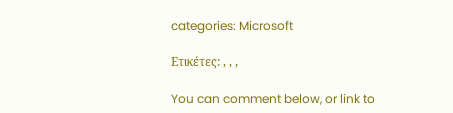categories: Microsoft

Ετικέτες: , , ,

You can comment below, or link to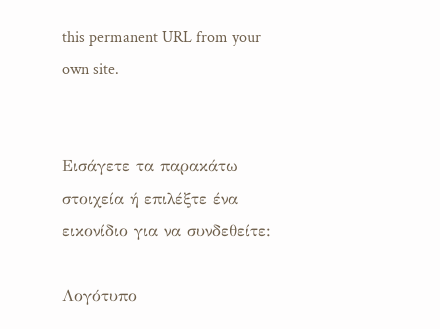this permanent URL from your own site.


Εισάγετε τα παρακάτω στοιχεία ή επιλέξτε ένα εικονίδιο για να συνδεθείτε:

Λογότυπο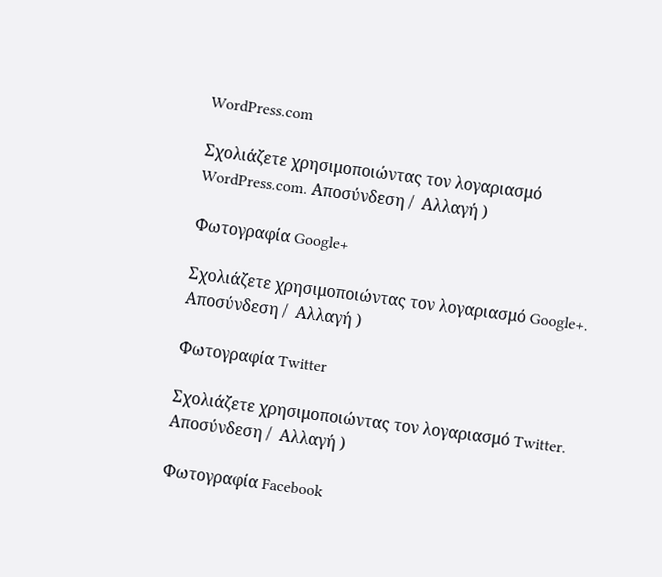WordPress.com

Σχολιάζετε χρησιμοποιώντας τον λογαριασμό WordPress.com. Αποσύνδεση /  Αλλαγή )

Φωτογραφία Google+

Σχολιάζετε χρησιμοποιώντας τον λογαριασμό Google+. Αποσύνδεση /  Αλλαγή )

Φωτογραφία Twitter

Σχολιάζετε χρησιμοποιώντας τον λογαριασμό Twitter. Αποσύνδεση /  Αλλαγή )

Φωτογραφία Facebook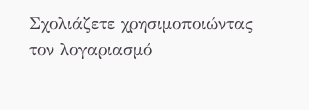Σχολιάζετε χρησιμοποιώντας τον λογαριασμό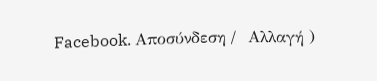Facebook. Αποσύνδεση /  Αλλαγή )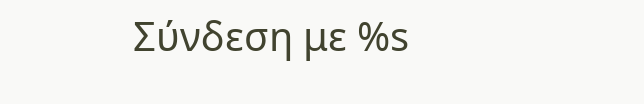Σύνδεση με %s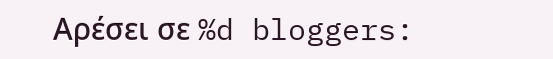Αρέσει σε %d bloggers: